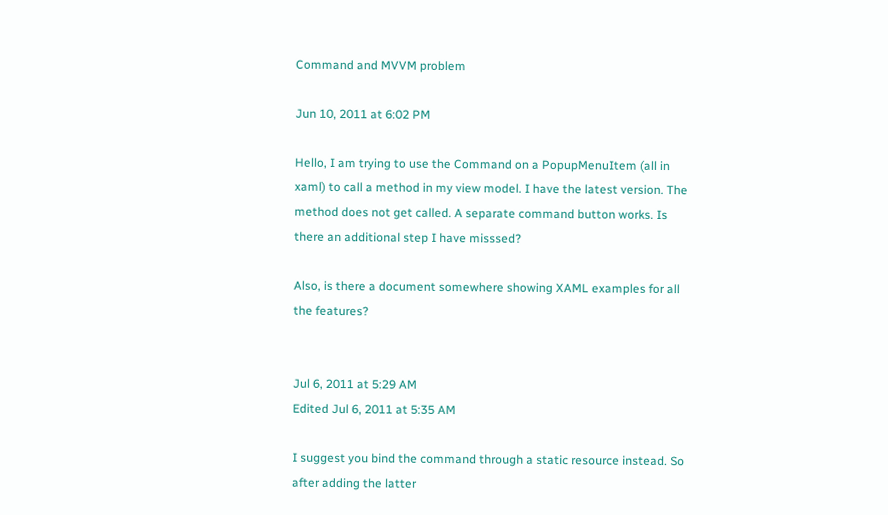Command and MVVM problem

Jun 10, 2011 at 6:02 PM

Hello, I am trying to use the Command on a PopupMenuItem (all in xaml) to call a method in my view model. I have the latest version. The method does not get called. A separate command button works. Is there an additional step I have misssed?

Also, is there a document somewhere showing XAML examples for all the features?


Jul 6, 2011 at 5:29 AM
Edited Jul 6, 2011 at 5:35 AM

I suggest you bind the command through a static resource instead. So after adding the latter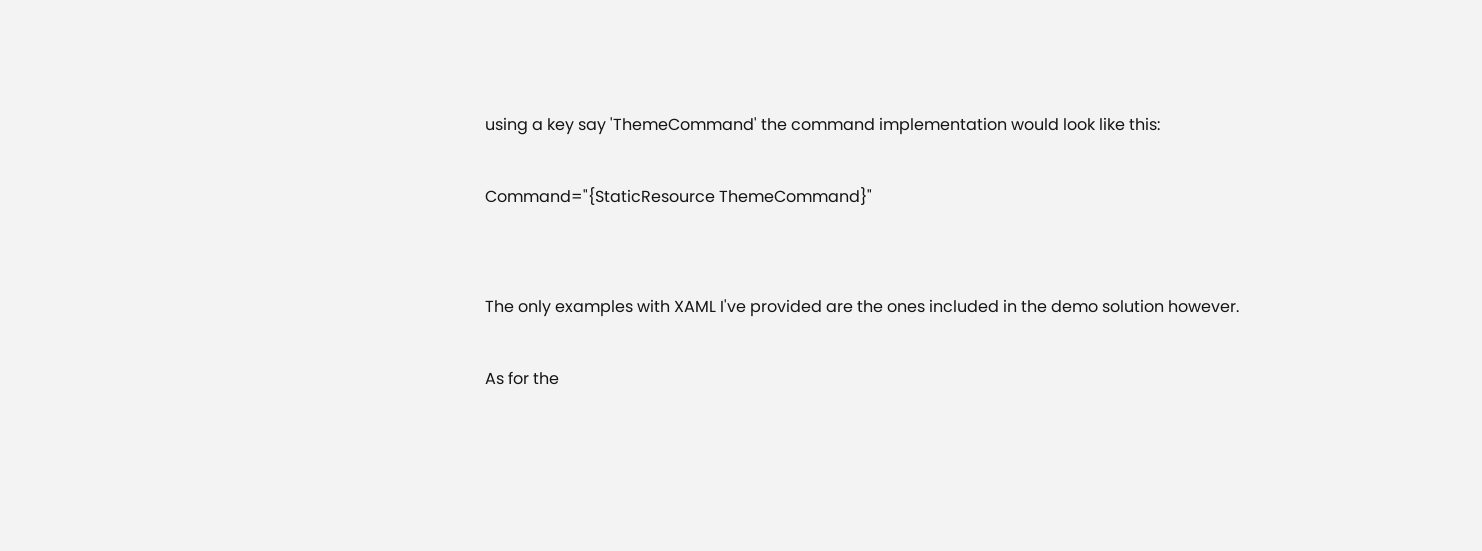using a key say 'ThemeCommand' the command implementation would look like this:

Command="{StaticResource ThemeCommand}"


The only examples with XAML I've provided are the ones included in the demo solution however.

As for the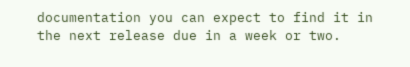documentation you can expect to find it in the next release due in a week or two.